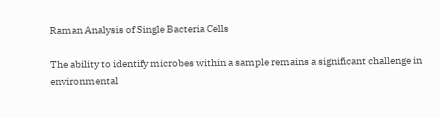Raman Analysis of Single Bacteria Cells

The ability to identify microbes within a sample remains a significant challenge in environmental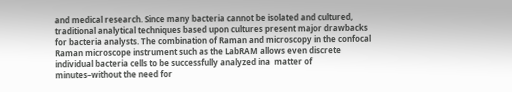and medical research. Since many bacteria cannot be isolated and cultured, traditional analytical techniques based upon cultures present major drawbacks for bacteria analysts. The combination of Raman and microscopy in the confocal Raman microscope instrument such as the LabRAM allows even discrete individual bacteria cells to be successfully analyzed ina  matter of minutes–without the need for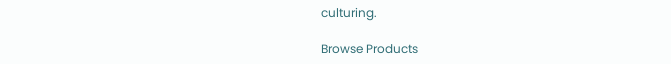culturing.

Browse Products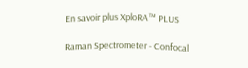En savoir plus XploRA™ PLUS

Raman Spectrometer - Confocal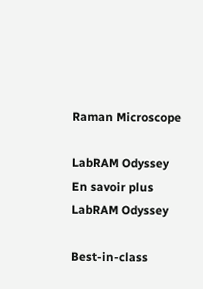Raman Microscope

LabRAM Odyssey
En savoir plus LabRAM Odyssey

Best-in-class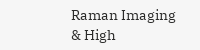Raman Imaging & High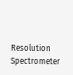Resolution Spectrometer